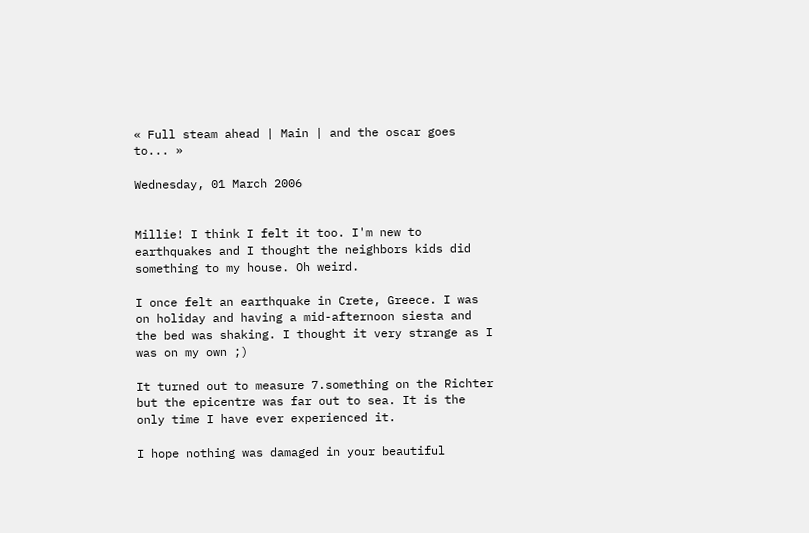« Full steam ahead | Main | and the oscar goes to... »

Wednesday, 01 March 2006


Millie! I think I felt it too. I'm new to earthquakes and I thought the neighbors kids did something to my house. Oh weird.

I once felt an earthquake in Crete, Greece. I was on holiday and having a mid-afternoon siesta and the bed was shaking. I thought it very strange as I was on my own ;)

It turned out to measure 7.something on the Richter but the epicentre was far out to sea. It is the only time I have ever experienced it.

I hope nothing was damaged in your beautiful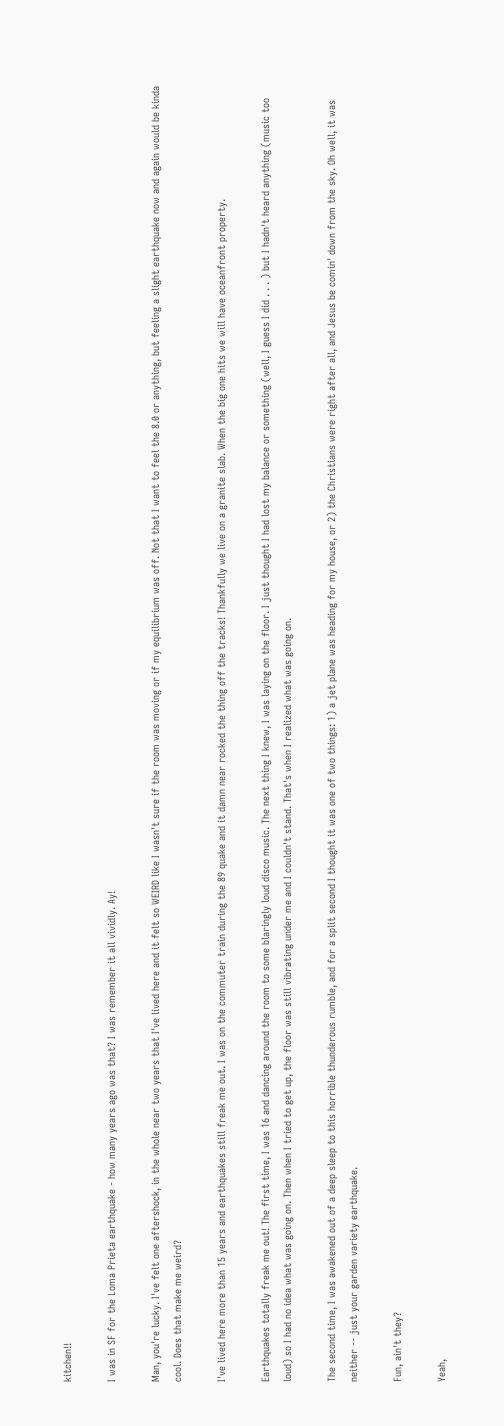kitchen!!

I was in SF for the Loma Prieta earthquake - how many years ago was that? I was remember it all vividly. Ay!

Man, you're lucky. I've felt one aftershock, in the whole near two years that I've lived here and it felt so WEIRD like I wasn't sure if the room was moving or if my equilibrium was off. Not that I want to feel the 8.0 or anything, but feeling a slight earthquake now and again would be kinda cool. Does that make me weird?

I've lived here more than 15 years and earthquakes still freak me out. I was on the commuter train during the 89 quake and it damn near rocked the thing off the tracks! Thankfully we live on a granite slab. When the big one hits we will have oceanfront property.

Earthquakes totally freak me out! The first time, I was 16 and dancing around the room to some blaringly loud disco music. The next thing I knew, I was laying on the floor. I just thought I had lost my balance or something (well, I guess I did . . . ) but I hadn't heard anything (music too loud) so I had no idea what was going on. Then when I tried to get up, the floor was still vibrating under me and I couldn't stand. That's when I realized what was going on.

The second time, I was awakened out of a deep sleep to this horrible thunderous rumble, and for a split second I thought it was one of two things: 1) a jet plane was heading for my house, or 2) the Christians were right after all, and Jesus be comin' down from the sky. Oh well, it was neither -- just your garden variety earthquake.

Fun, ain't they?

Yeah,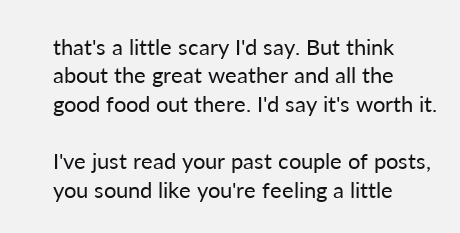that's a little scary I'd say. But think about the great weather and all the good food out there. I'd say it's worth it.

I've just read your past couple of posts, you sound like you're feeling a little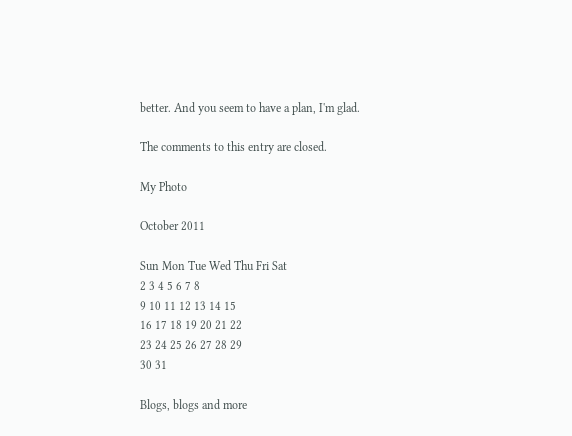better. And you seem to have a plan, I'm glad.

The comments to this entry are closed.

My Photo

October 2011

Sun Mon Tue Wed Thu Fri Sat
2 3 4 5 6 7 8
9 10 11 12 13 14 15
16 17 18 19 20 21 22
23 24 25 26 27 28 29
30 31

Blogs, blogs and more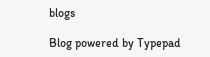blogs

Blog powered by Typepad